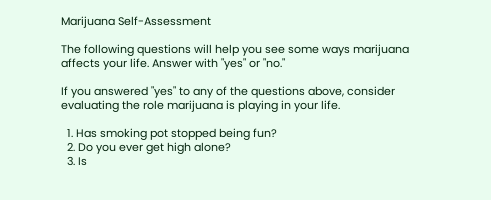Marijuana Self-Assessment

The following questions will help you see some ways marijuana affects your life. Answer with "yes" or "no."

If you answered "yes" to any of the questions above, consider evaluating the role marijuana is playing in your life.

  1. Has smoking pot stopped being fun?
  2. Do you ever get high alone?
  3. Is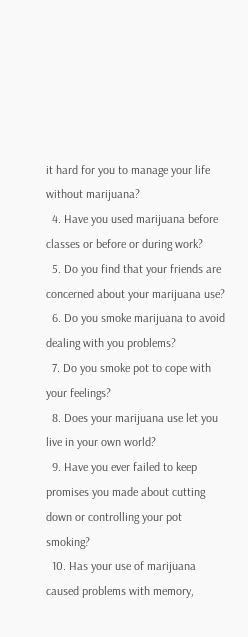it hard for you to manage your life without marijuana?
  4. Have you used marijuana before classes or before or during work?
  5. Do you find that your friends are concerned about your marijuana use?
  6. Do you smoke marijuana to avoid dealing with you problems?
  7. Do you smoke pot to cope with your feelings?
  8. Does your marijuana use let you live in your own world?
  9. Have you ever failed to keep promises you made about cutting down or controlling your pot smoking?
  10. Has your use of marijuana caused problems with memory,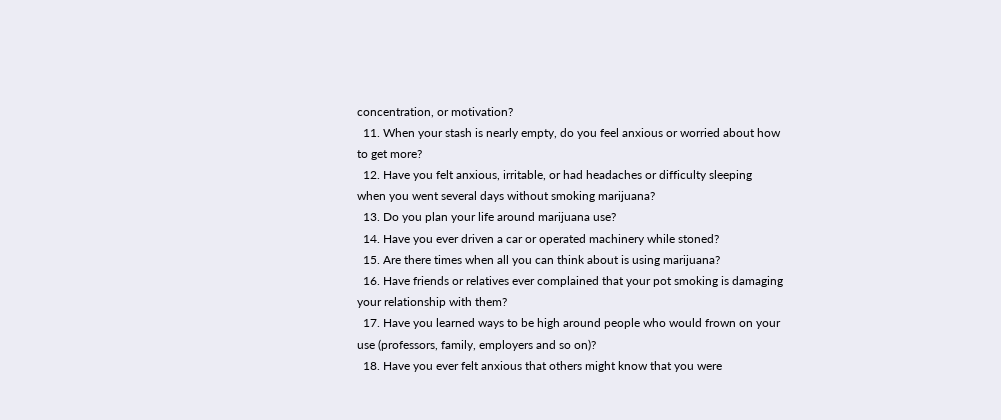concentration, or motivation?
  11. When your stash is nearly empty, do you feel anxious or worried about how to get more?
  12. Have you felt anxious, irritable, or had headaches or difficulty sleeping when you went several days without smoking marijuana?
  13. Do you plan your life around marijuana use?
  14. Have you ever driven a car or operated machinery while stoned?
  15. Are there times when all you can think about is using marijuana?
  16. Have friends or relatives ever complained that your pot smoking is damaging your relationship with them?
  17. Have you learned ways to be high around people who would frown on your use (professors, family, employers and so on)?
  18. Have you ever felt anxious that others might know that you were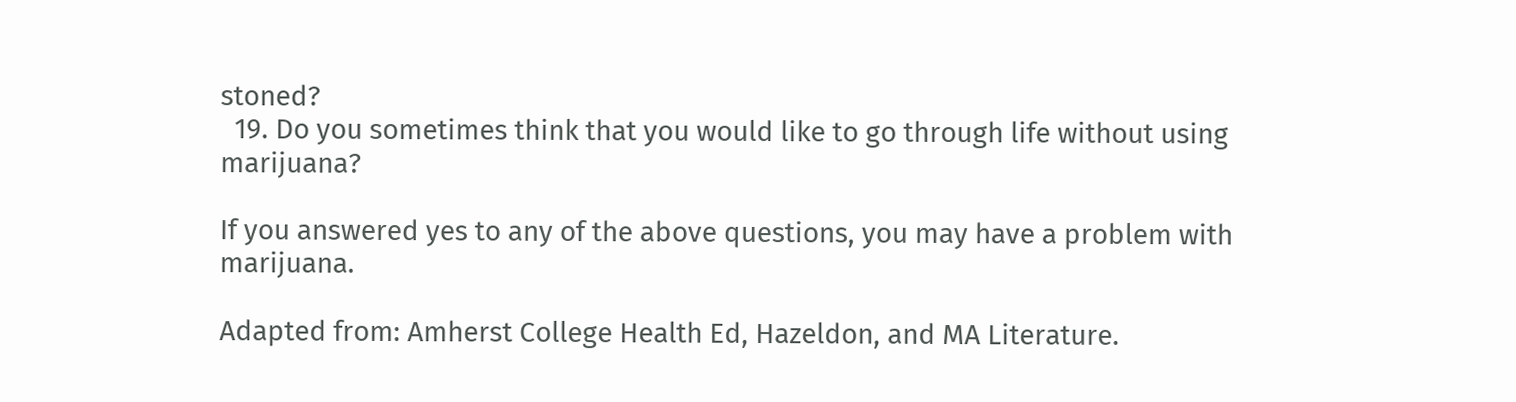stoned?
  19. Do you sometimes think that you would like to go through life without using marijuana?

If you answered yes to any of the above questions, you may have a problem with marijuana.

Adapted from: Amherst College Health Ed, Hazeldon, and MA Literature.